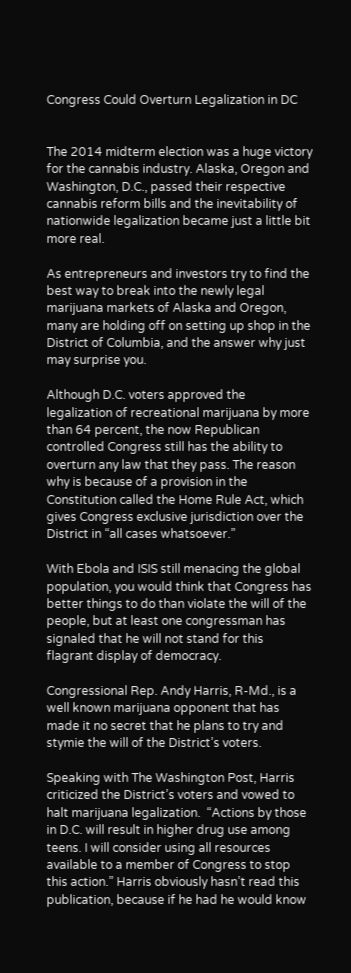Congress Could Overturn Legalization in DC


The 2014 midterm election was a huge victory for the cannabis industry. Alaska, Oregon and Washington, D.C., passed their respective cannabis reform bills and the inevitability of nationwide legalization became just a little bit more real.

As entrepreneurs and investors try to find the best way to break into the newly legal marijuana markets of Alaska and Oregon, many are holding off on setting up shop in the District of Columbia, and the answer why just may surprise you.

Although D.C. voters approved the legalization of recreational marijuana by more than 64 percent, the now Republican controlled Congress still has the ability to overturn any law that they pass. The reason why is because of a provision in the Constitution called the Home Rule Act, which gives Congress exclusive jurisdiction over the District in “all cases whatsoever.”

With Ebola and ISIS still menacing the global population, you would think that Congress has better things to do than violate the will of the people, but at least one congressman has signaled that he will not stand for this flagrant display of democracy.

Congressional Rep. Andy Harris, R-Md., is a well known marijuana opponent that has made it no secret that he plans to try and stymie the will of the District’s voters.

Speaking with The Washington Post, Harris criticized the District’s voters and vowed to halt marijuana legalization.  “Actions by those in D.C. will result in higher drug use among teens. I will consider using all resources available to a member of Congress to stop this action.” Harris obviously hasn’t read this publication, because if he had he would know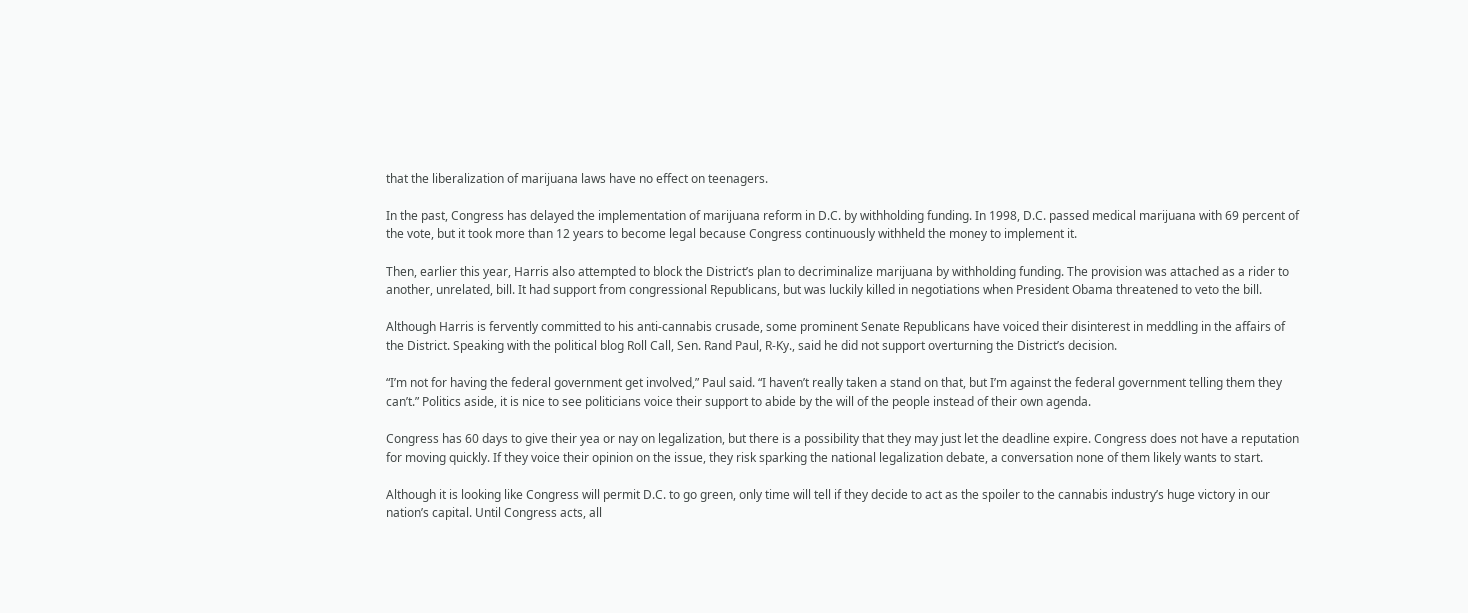that the liberalization of marijuana laws have no effect on teenagers.

In the past, Congress has delayed the implementation of marijuana reform in D.C. by withholding funding. In 1998, D.C. passed medical marijuana with 69 percent of the vote, but it took more than 12 years to become legal because Congress continuously withheld the money to implement it.

Then, earlier this year, Harris also attempted to block the District’s plan to decriminalize marijuana by withholding funding. The provision was attached as a rider to another, unrelated, bill. It had support from congressional Republicans, but was luckily killed in negotiations when President Obama threatened to veto the bill.

Although Harris is fervently committed to his anti-cannabis crusade, some prominent Senate Republicans have voiced their disinterest in meddling in the affairs of the District. Speaking with the political blog Roll Call, Sen. Rand Paul, R-Ky., said he did not support overturning the District’s decision.

“I’m not for having the federal government get involved,” Paul said. “I haven’t really taken a stand on that, but I’m against the federal government telling them they can’t.” Politics aside, it is nice to see politicians voice their support to abide by the will of the people instead of their own agenda.

Congress has 60 days to give their yea or nay on legalization, but there is a possibility that they may just let the deadline expire. Congress does not have a reputation for moving quickly. If they voice their opinion on the issue, they risk sparking the national legalization debate, a conversation none of them likely wants to start.

Although it is looking like Congress will permit D.C. to go green, only time will tell if they decide to act as the spoiler to the cannabis industry’s huge victory in our nation’s capital. Until Congress acts, all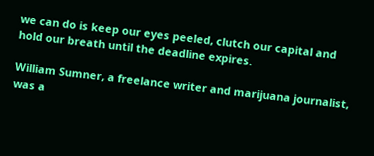we can do is keep our eyes peeled, clutch our capital and hold our breath until the deadline expires.

William Sumner, a freelance writer and marijuana journalist, was a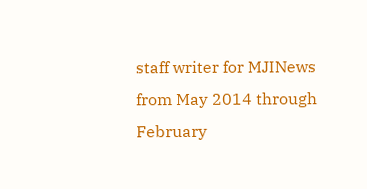staff writer for MJINews from May 2014 through February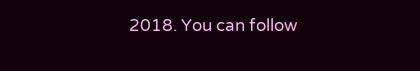2018. You can follow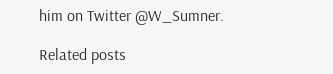him on Twitter @W_Sumner.

Related posts